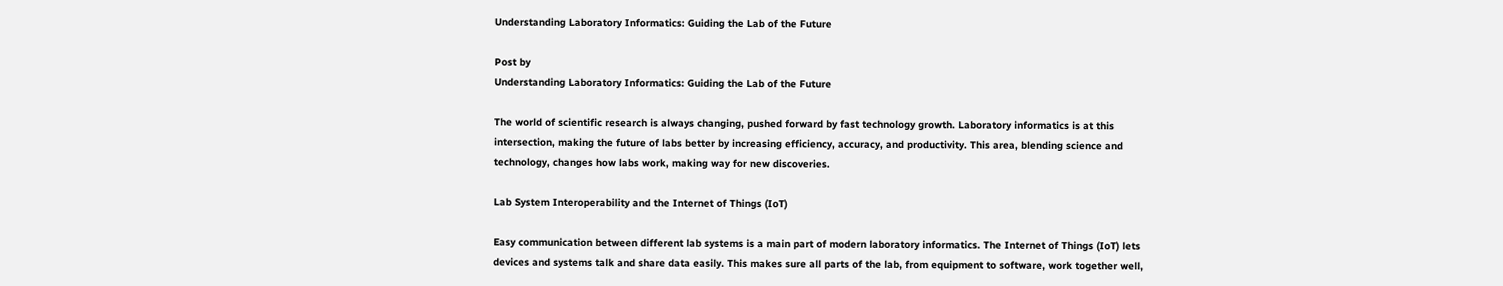Understanding Laboratory Informatics: Guiding the Lab of the Future

Post by
Understanding Laboratory Informatics: Guiding the Lab of the Future

The world of scientific research is always changing, pushed forward by fast technology growth. Laboratory informatics is at this intersection, making the future of labs better by increasing efficiency, accuracy, and productivity. This area, blending science and technology, changes how labs work, making way for new discoveries.

Lab System Interoperability and the Internet of Things (IoT)

Easy communication between different lab systems is a main part of modern laboratory informatics. The Internet of Things (IoT) lets devices and systems talk and share data easily. This makes sure all parts of the lab, from equipment to software, work together well,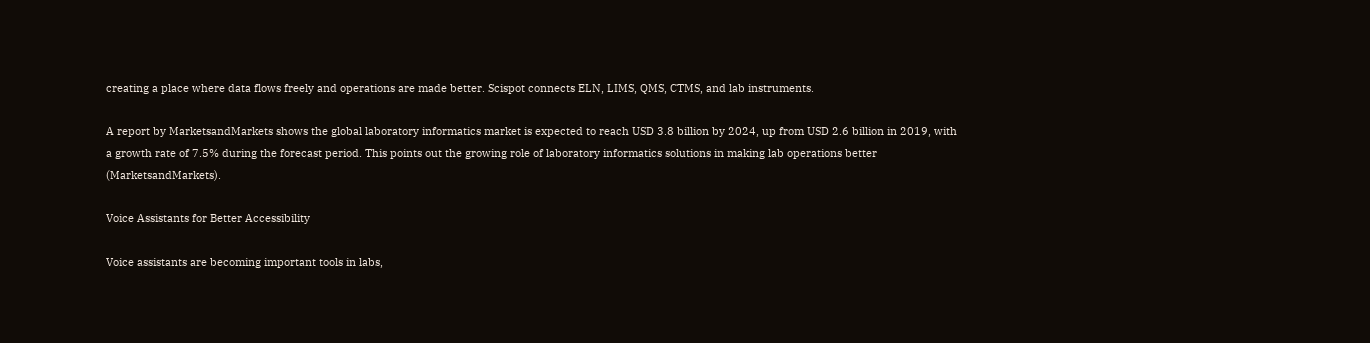creating a place where data flows freely and operations are made better. Scispot connects ELN, LIMS, QMS, CTMS, and lab instruments.

A report by MarketsandMarkets shows the global laboratory informatics market is expected to reach USD 3.8 billion by 2024, up from USD 2.6 billion in 2019, with a growth rate of 7.5% during the forecast period. This points out the growing role of laboratory informatics solutions in making lab operations better (MarketsandMarkets).

Voice Assistants for Better Accessibility

Voice assistants are becoming important tools in labs,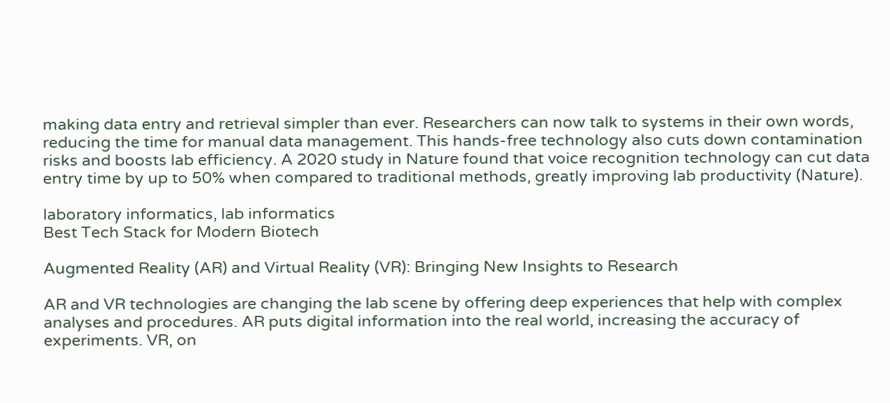making data entry and retrieval simpler than ever. Researchers can now talk to systems in their own words, reducing the time for manual data management. This hands-free technology also cuts down contamination risks and boosts lab efficiency. A 2020 study in Nature found that voice recognition technology can cut data entry time by up to 50% when compared to traditional methods, greatly improving lab productivity (Nature).

laboratory informatics, lab informatics
Best Tech Stack for Modern Biotech

Augmented Reality (AR) and Virtual Reality (VR): Bringing New Insights to Research

AR and VR technologies are changing the lab scene by offering deep experiences that help with complex analyses and procedures. AR puts digital information into the real world, increasing the accuracy of experiments. VR, on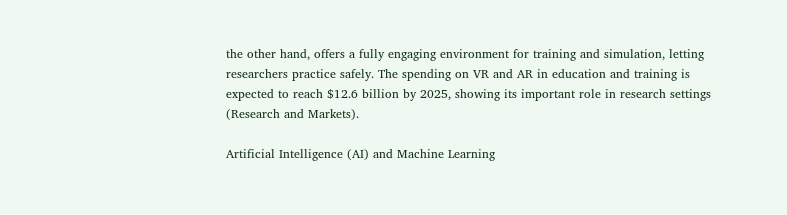the other hand, offers a fully engaging environment for training and simulation, letting researchers practice safely. The spending on VR and AR in education and training is expected to reach $12.6 billion by 2025, showing its important role in research settings (Research and Markets).

Artificial Intelligence (AI) and Machine Learning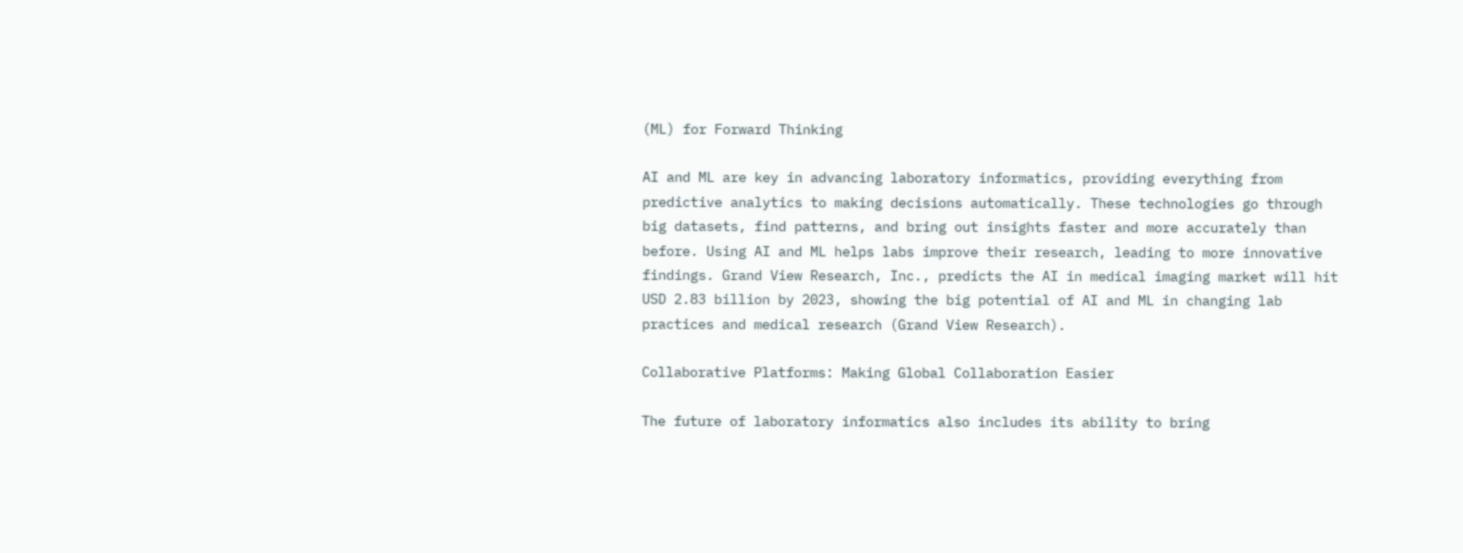(ML) for Forward Thinking

AI and ML are key in advancing laboratory informatics, providing everything from predictive analytics to making decisions automatically. These technologies go through big datasets, find patterns, and bring out insights faster and more accurately than before. Using AI and ML helps labs improve their research, leading to more innovative findings. Grand View Research, Inc., predicts the AI in medical imaging market will hit USD 2.83 billion by 2023, showing the big potential of AI and ML in changing lab practices and medical research (Grand View Research).

Collaborative Platforms: Making Global Collaboration Easier

The future of laboratory informatics also includes its ability to bring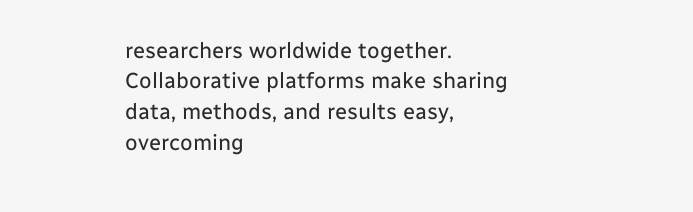researchers worldwide together. Collaborative platforms make sharing data, methods, and results easy, overcoming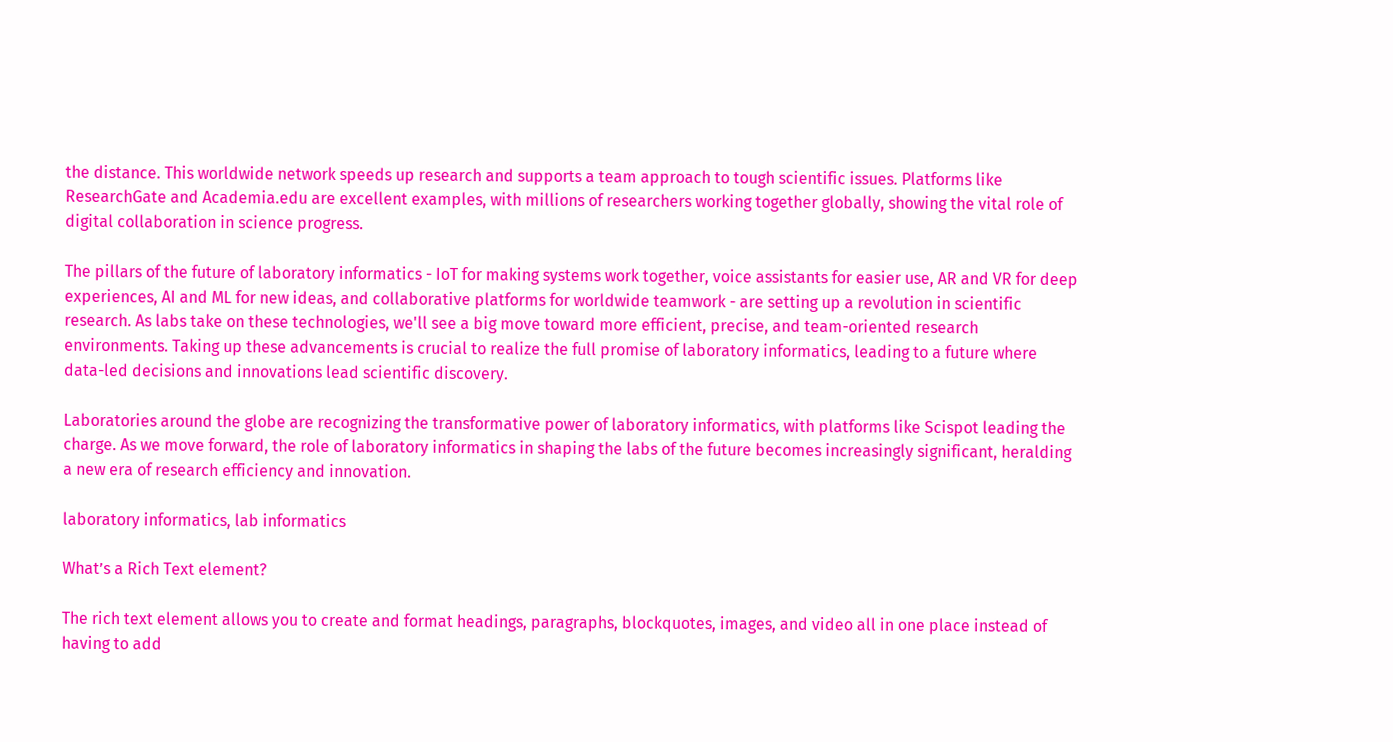the distance. This worldwide network speeds up research and supports a team approach to tough scientific issues. Platforms like ResearchGate and Academia.edu are excellent examples, with millions of researchers working together globally, showing the vital role of digital collaboration in science progress.

The pillars of the future of laboratory informatics - IoT for making systems work together, voice assistants for easier use, AR and VR for deep experiences, AI and ML for new ideas, and collaborative platforms for worldwide teamwork - are setting up a revolution in scientific research. As labs take on these technologies, we'll see a big move toward more efficient, precise, and team-oriented research environments. Taking up these advancements is crucial to realize the full promise of laboratory informatics, leading to a future where data-led decisions and innovations lead scientific discovery.

Laboratories around the globe are recognizing the transformative power of laboratory informatics, with platforms like Scispot leading the charge. As we move forward, the role of laboratory informatics in shaping the labs of the future becomes increasingly significant, heralding a new era of research efficiency and innovation.

laboratory informatics, lab informatics

What’s a Rich Text element?

The rich text element allows you to create and format headings, paragraphs, blockquotes, images, and video all in one place instead of having to add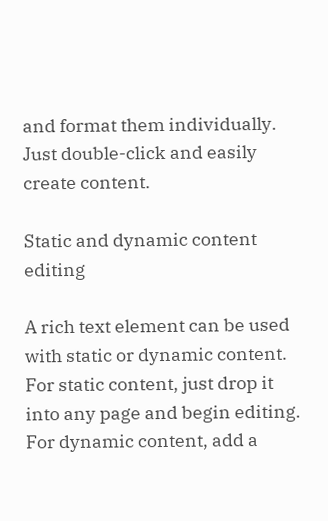and format them individually. Just double-click and easily create content.

Static and dynamic content editing

A rich text element can be used with static or dynamic content. For static content, just drop it into any page and begin editing. For dynamic content, add a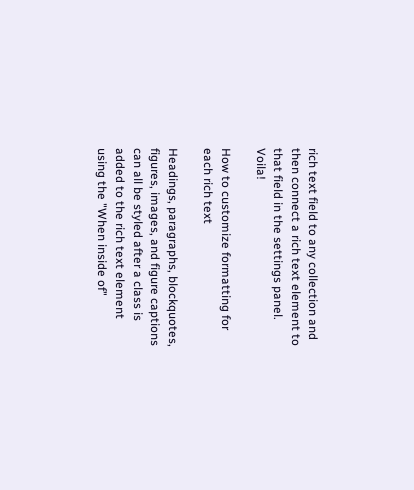rich text field to any collection and then connect a rich text element to that field in the settings panel. Voila!

How to customize formatting for each rich text

Headings, paragraphs, blockquotes, figures, images, and figure captions can all be styled after a class is added to the rich text element using the "When inside of"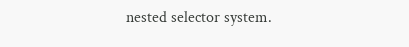nested selector system.